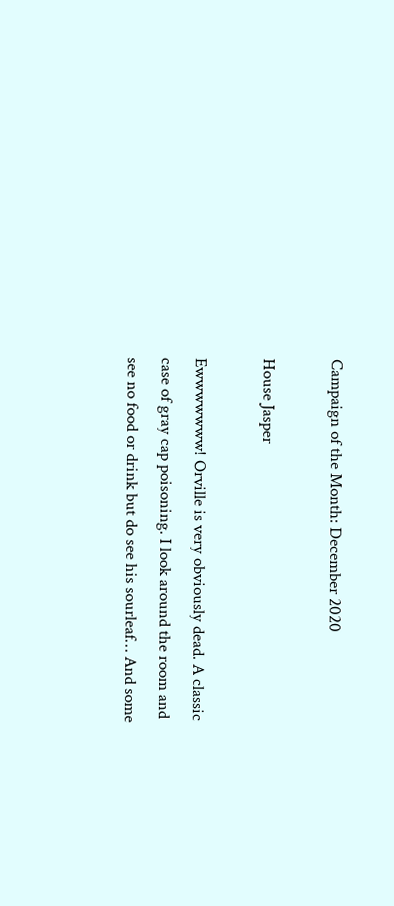Campaign of the Month: December 2020

House Jasper

Ewwwwwww! Orville is very obviously dead. A classic case of gray cap poisoning. I look around the room and see no food or drink but do see his sourleaf… And some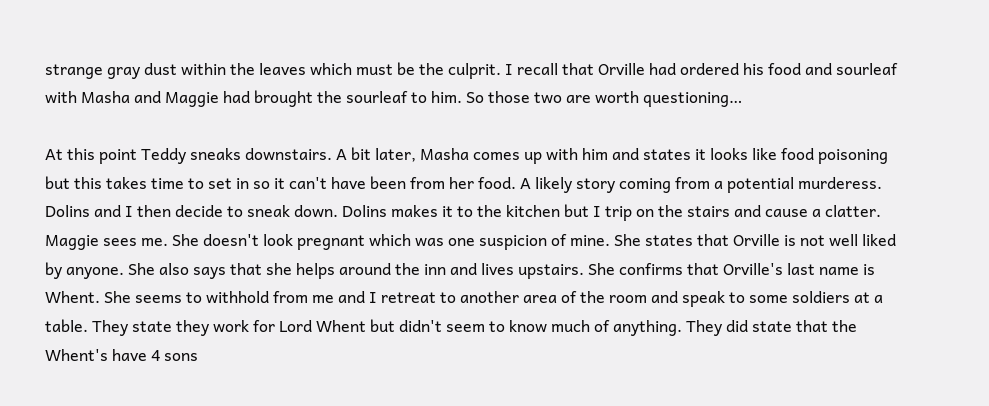strange gray dust within the leaves which must be the culprit. I recall that Orville had ordered his food and sourleaf with Masha and Maggie had brought the sourleaf to him. So those two are worth questioning…

At this point Teddy sneaks downstairs. A bit later, Masha comes up with him and states it looks like food poisoning but this takes time to set in so it can't have been from her food. A likely story coming from a potential murderess. Dolins and I then decide to sneak down. Dolins makes it to the kitchen but I trip on the stairs and cause a clatter. Maggie sees me. She doesn't look pregnant which was one suspicion of mine. She states that Orville is not well liked by anyone. She also says that she helps around the inn and lives upstairs. She confirms that Orville's last name is Whent. She seems to withhold from me and I retreat to another area of the room and speak to some soldiers at a table. They state they work for Lord Whent but didn't seem to know much of anything. They did state that the Whent's have 4 sons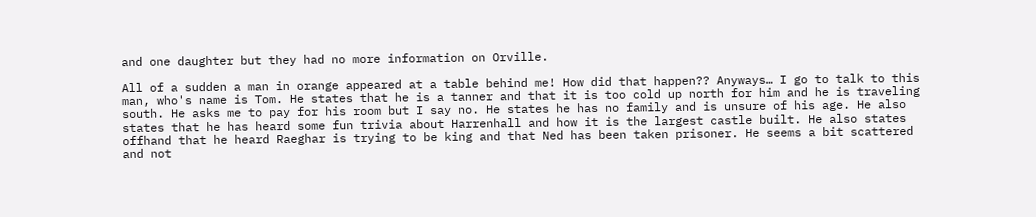and one daughter but they had no more information on Orville.

All of a sudden a man in orange appeared at a table behind me! How did that happen?? Anyways… I go to talk to this man, who's name is Tom. He states that he is a tanner and that it is too cold up north for him and he is traveling south. He asks me to pay for his room but I say no. He states he has no family and is unsure of his age. He also states that he has heard some fun trivia about Harrenhall and how it is the largest castle built. He also states offhand that he heard Raeghar is trying to be king and that Ned has been taken prisoner. He seems a bit scattered and not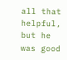all that helpful, but he was good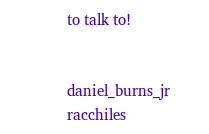to talk to!


daniel_burns_jr racchiles